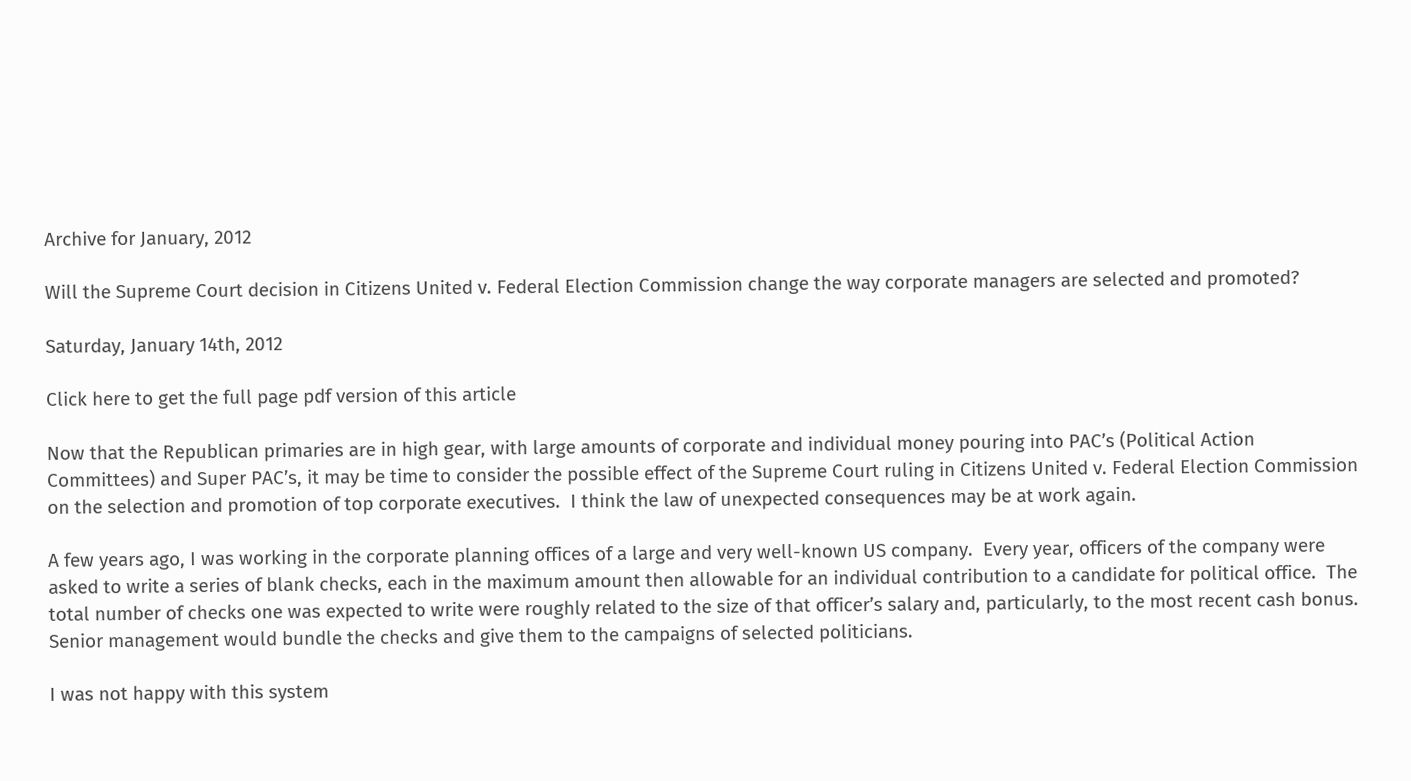Archive for January, 2012

Will the Supreme Court decision in Citizens United v. Federal Election Commission change the way corporate managers are selected and promoted?

Saturday, January 14th, 2012

Click here to get the full page pdf version of this article

Now that the Republican primaries are in high gear, with large amounts of corporate and individual money pouring into PAC’s (Political Action Committees) and Super PAC’s, it may be time to consider the possible effect of the Supreme Court ruling in Citizens United v. Federal Election Commission on the selection and promotion of top corporate executives.  I think the law of unexpected consequences may be at work again.

A few years ago, I was working in the corporate planning offices of a large and very well-known US company.  Every year, officers of the company were asked to write a series of blank checks, each in the maximum amount then allowable for an individual contribution to a candidate for political office.  The total number of checks one was expected to write were roughly related to the size of that officer’s salary and, particularly, to the most recent cash bonus.  Senior management would bundle the checks and give them to the campaigns of selected politicians.

I was not happy with this system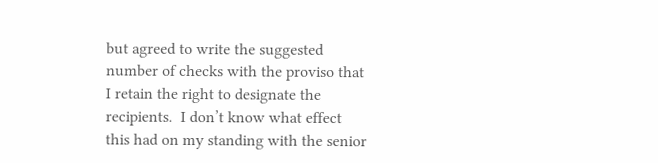but agreed to write the suggested number of checks with the proviso that I retain the right to designate the recipients.  I don’t know what effect this had on my standing with the senior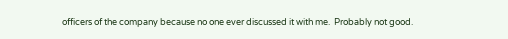officers of the company because no one ever discussed it with me.  Probably not good.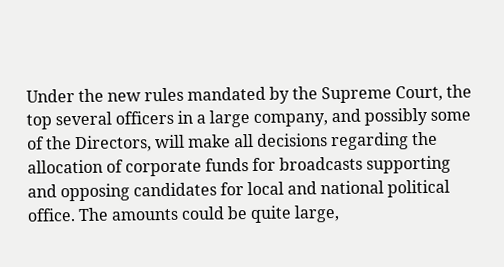Under the new rules mandated by the Supreme Court, the top several officers in a large company, and possibly some of the Directors, will make all decisions regarding the allocation of corporate funds for broadcasts supporting and opposing candidates for local and national political office. The amounts could be quite large,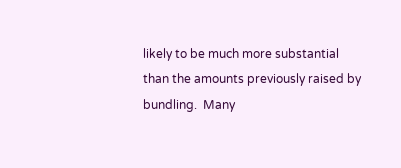likely to be much more substantial than the amounts previously raised by bundling.  Many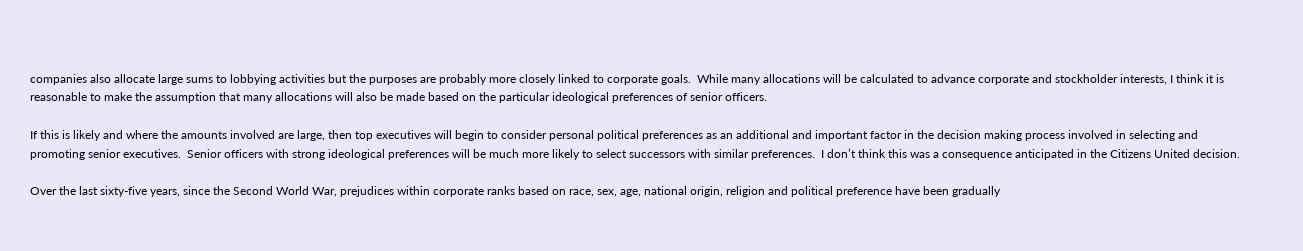companies also allocate large sums to lobbying activities but the purposes are probably more closely linked to corporate goals.  While many allocations will be calculated to advance corporate and stockholder interests, I think it is reasonable to make the assumption that many allocations will also be made based on the particular ideological preferences of senior officers.

If this is likely and where the amounts involved are large, then top executives will begin to consider personal political preferences as an additional and important factor in the decision making process involved in selecting and promoting senior executives.  Senior officers with strong ideological preferences will be much more likely to select successors with similar preferences.  I don’t think this was a consequence anticipated in the Citizens United decision.

Over the last sixty-five years, since the Second World War, prejudices within corporate ranks based on race, sex, age, national origin, religion and political preference have been gradually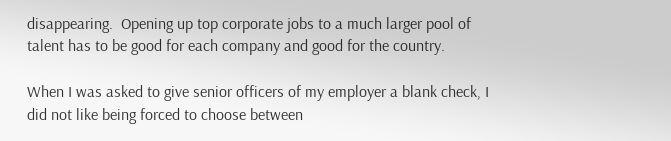disappearing.  Opening up top corporate jobs to a much larger pool of talent has to be good for each company and good for the country.

When I was asked to give senior officers of my employer a blank check, I did not like being forced to choose between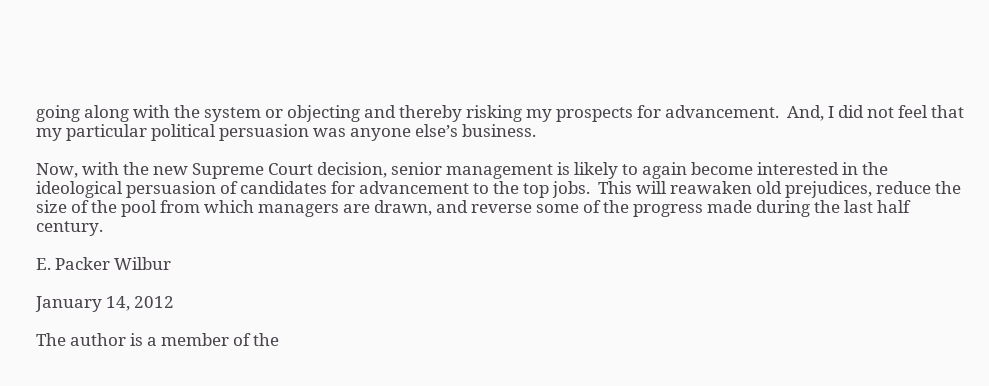going along with the system or objecting and thereby risking my prospects for advancement.  And, I did not feel that my particular political persuasion was anyone else’s business.

Now, with the new Supreme Court decision, senior management is likely to again become interested in the ideological persuasion of candidates for advancement to the top jobs.  This will reawaken old prejudices, reduce the size of the pool from which managers are drawn, and reverse some of the progress made during the last half century.

E. Packer Wilbur

January 14, 2012

The author is a member of the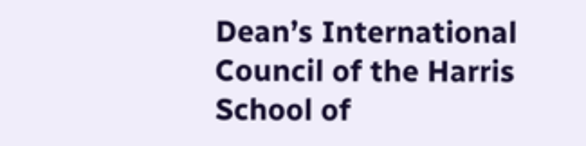Dean’s International Council of the Harris School of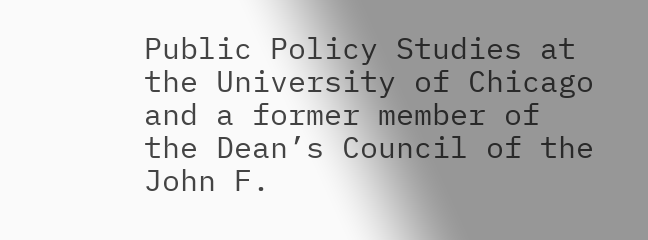Public Policy Studies at the University of Chicago and a former member of the Dean’s Council of the John F.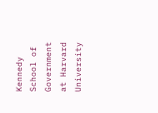Kennedy School of Government at Harvard University